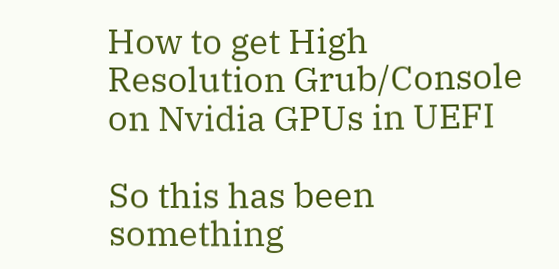How to get High Resolution Grub/Console on Nvidia GPUs in UEFI

So this has been something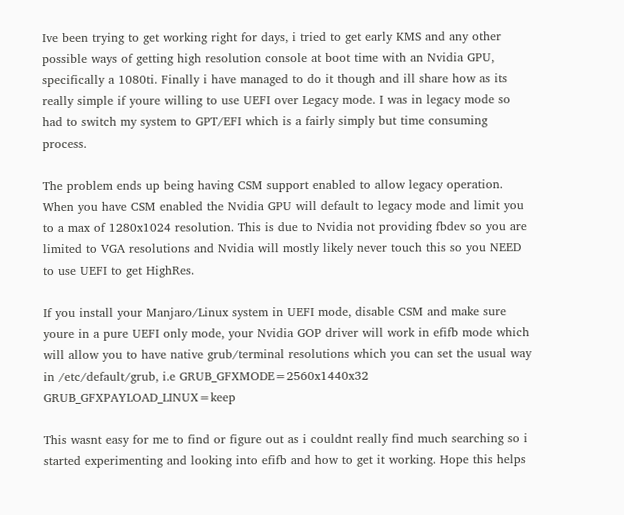Ive been trying to get working right for days, i tried to get early KMS and any other possible ways of getting high resolution console at boot time with an Nvidia GPU, specifically a 1080ti. Finally i have managed to do it though and ill share how as its really simple if youre willing to use UEFI over Legacy mode. I was in legacy mode so had to switch my system to GPT/EFI which is a fairly simply but time consuming process.

The problem ends up being having CSM support enabled to allow legacy operation. When you have CSM enabled the Nvidia GPU will default to legacy mode and limit you to a max of 1280x1024 resolution. This is due to Nvidia not providing fbdev so you are limited to VGA resolutions and Nvidia will mostly likely never touch this so you NEED to use UEFI to get HighRes.

If you install your Manjaro/Linux system in UEFI mode, disable CSM and make sure youre in a pure UEFI only mode, your Nvidia GOP driver will work in efifb mode which will allow you to have native grub/terminal resolutions which you can set the usual way in /etc/default/grub, i.e GRUB_GFXMODE=2560x1440x32 GRUB_GFXPAYLOAD_LINUX=keep

This wasnt easy for me to find or figure out as i couldnt really find much searching so i started experimenting and looking into efifb and how to get it working. Hope this helps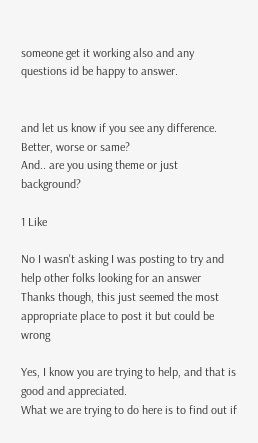someone get it working also and any questions id be happy to answer.


and let us know if you see any difference. Better, worse or same?
And.. are you using theme or just background?

1 Like

No I wasn't asking I was posting to try and help other folks looking for an answer
Thanks though, this just seemed the most appropriate place to post it but could be wrong

Yes, I know you are trying to help, and that is good and appreciated.
What we are trying to do here is to find out if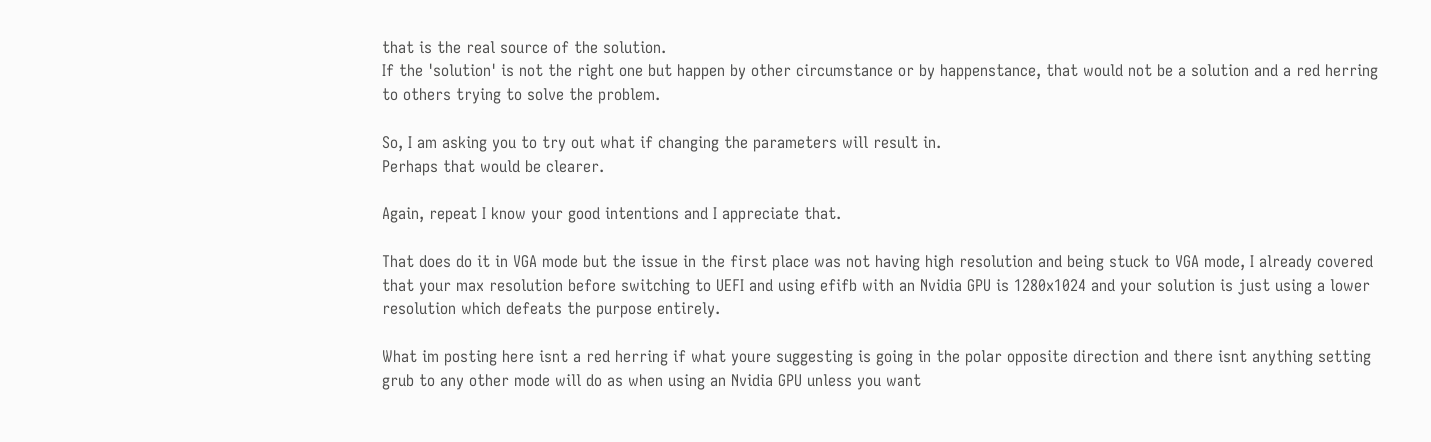that is the real source of the solution.
If the 'solution' is not the right one but happen by other circumstance or by happenstance, that would not be a solution and a red herring to others trying to solve the problem.

So, I am asking you to try out what if changing the parameters will result in.
Perhaps that would be clearer.

Again, repeat I know your good intentions and I appreciate that.

That does do it in VGA mode but the issue in the first place was not having high resolution and being stuck to VGA mode, I already covered that your max resolution before switching to UEFI and using efifb with an Nvidia GPU is 1280x1024 and your solution is just using a lower resolution which defeats the purpose entirely.

What im posting here isnt a red herring if what youre suggesting is going in the polar opposite direction and there isnt anything setting grub to any other mode will do as when using an Nvidia GPU unless you want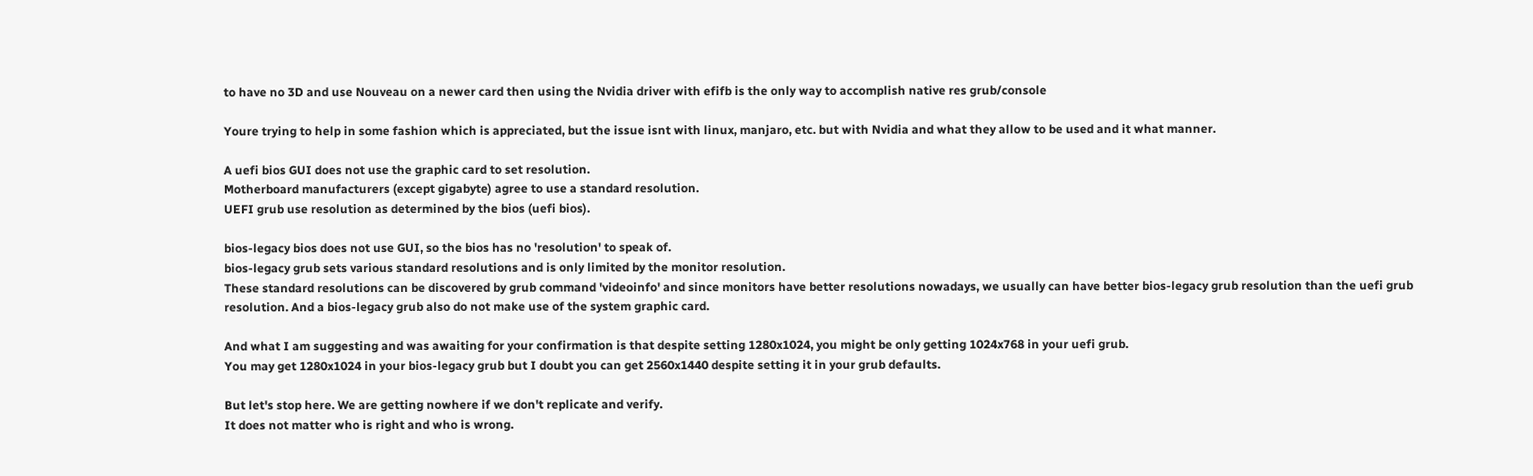to have no 3D and use Nouveau on a newer card then using the Nvidia driver with efifb is the only way to accomplish native res grub/console

Youre trying to help in some fashion which is appreciated, but the issue isnt with linux, manjaro, etc. but with Nvidia and what they allow to be used and it what manner.

A uefi bios GUI does not use the graphic card to set resolution.
Motherboard manufacturers (except gigabyte) agree to use a standard resolution.
UEFI grub use resolution as determined by the bios (uefi bios).

bios-legacy bios does not use GUI, so the bios has no 'resolution' to speak of.
bios-legacy grub sets various standard resolutions and is only limited by the monitor resolution.
These standard resolutions can be discovered by grub command 'videoinfo' and since monitors have better resolutions nowadays, we usually can have better bios-legacy grub resolution than the uefi grub resolution. And a bios-legacy grub also do not make use of the system graphic card.

And what I am suggesting and was awaiting for your confirmation is that despite setting 1280x1024, you might be only getting 1024x768 in your uefi grub.
You may get 1280x1024 in your bios-legacy grub but I doubt you can get 2560x1440 despite setting it in your grub defaults.

But let's stop here. We are getting nowhere if we don't replicate and verify.
It does not matter who is right and who is wrong.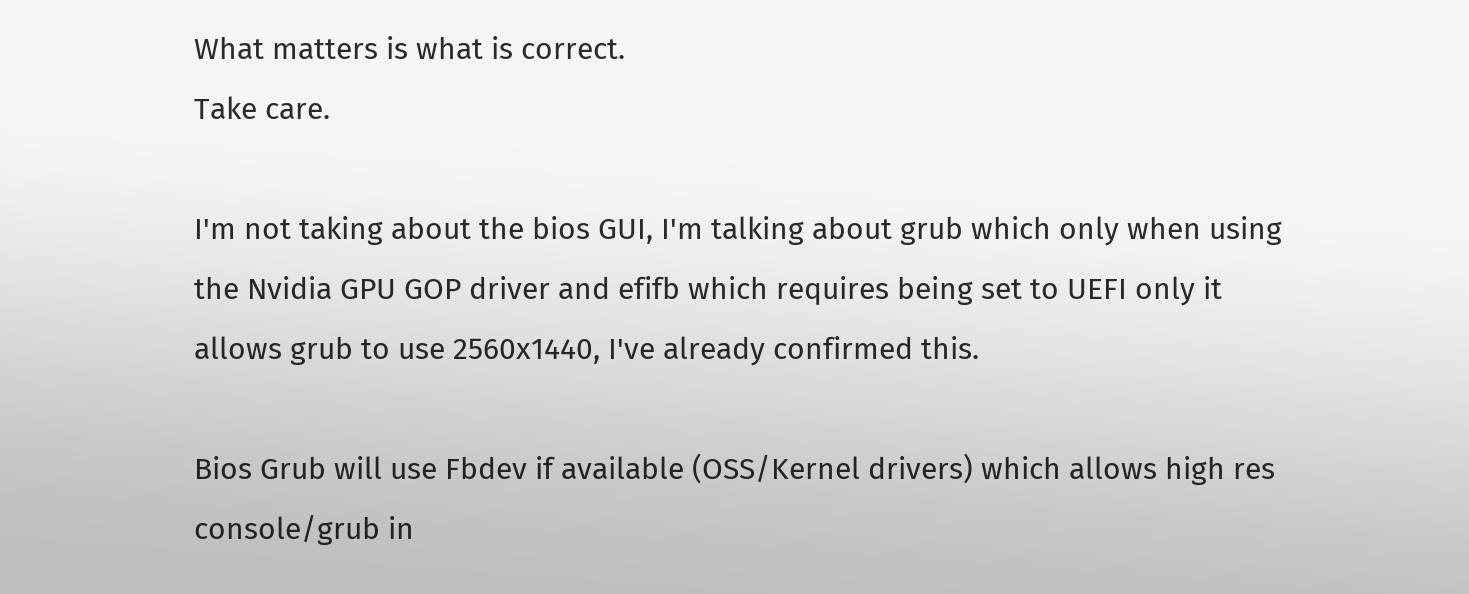What matters is what is correct.
Take care.

I'm not taking about the bios GUI, I'm talking about grub which only when using the Nvidia GPU GOP driver and efifb which requires being set to UEFI only it allows grub to use 2560x1440, I've already confirmed this.

Bios Grub will use Fbdev if available (OSS/Kernel drivers) which allows high res console/grub in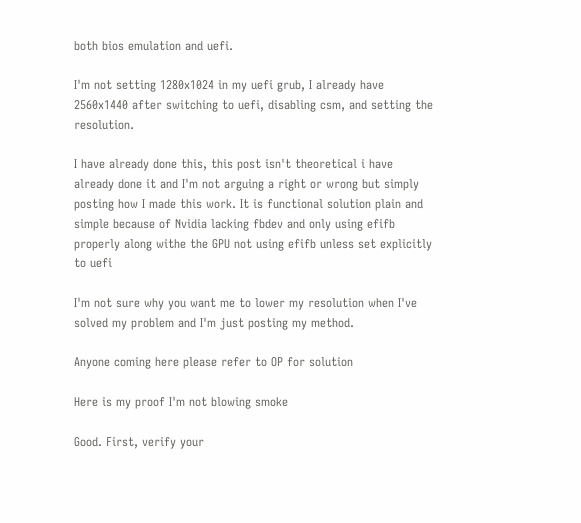both bios emulation and uefi.

I'm not setting 1280x1024 in my uefi grub, I already have 2560x1440 after switching to uefi, disabling csm, and setting the resolution.

I have already done this, this post isn't theoretical i have already done it and I'm not arguing a right or wrong but simply posting how I made this work. It is functional solution plain and simple because of Nvidia lacking fbdev and only using efifb properly along withe the GPU not using efifb unless set explicitly to uefi

I'm not sure why you want me to lower my resolution when I've solved my problem and I'm just posting my method.

Anyone coming here please refer to OP for solution

Here is my proof I'm not blowing smoke

Good. First, verify your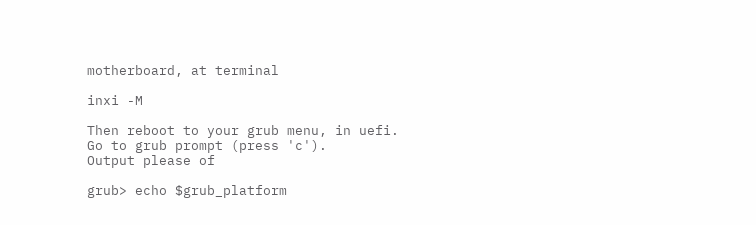motherboard, at terminal

inxi -M

Then reboot to your grub menu, in uefi.
Go to grub prompt (press 'c').
Output please of

grub> echo $grub_platform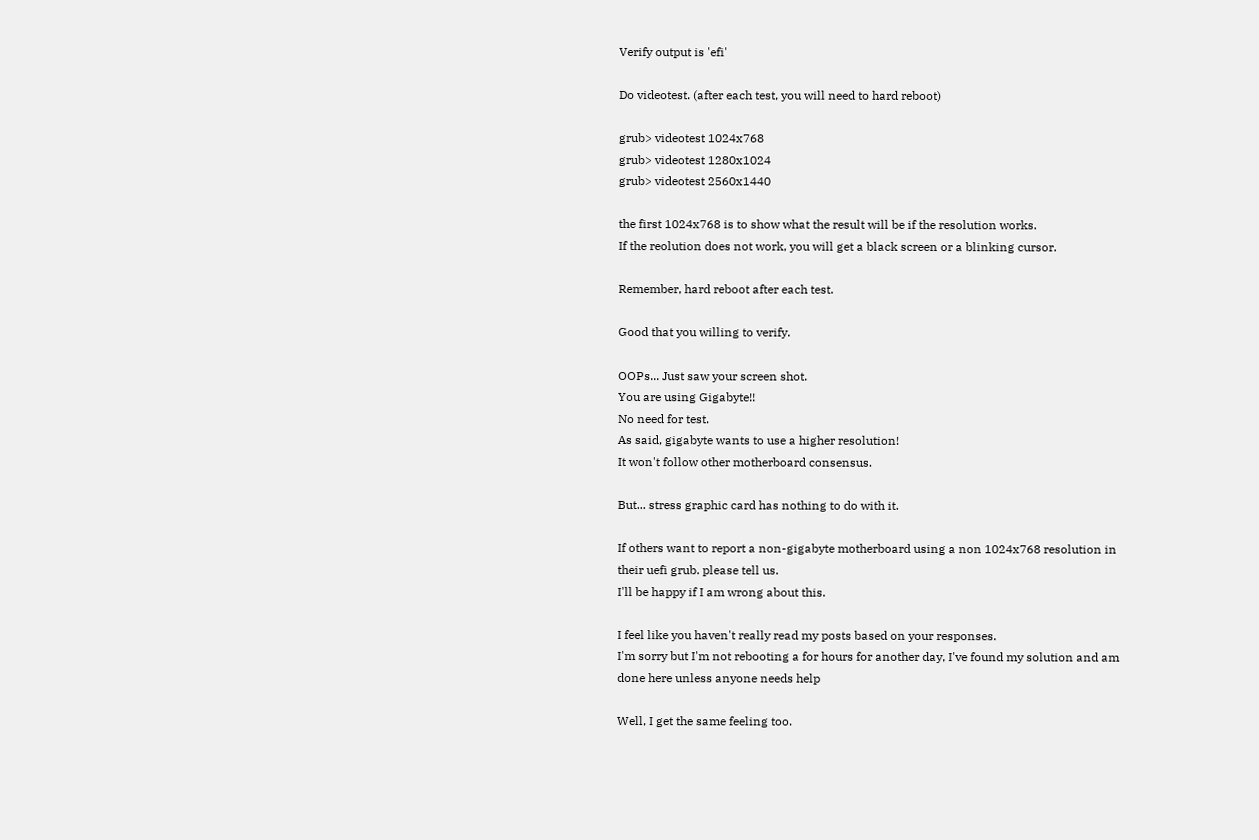Verify output is 'efi'

Do videotest. (after each test, you will need to hard reboot)

grub> videotest 1024x768
grub> videotest 1280x1024
grub> videotest 2560x1440

the first 1024x768 is to show what the result will be if the resolution works.
If the reolution does not work, you will get a black screen or a blinking cursor.

Remember, hard reboot after each test.

Good that you willing to verify.

OOPs... Just saw your screen shot.
You are using Gigabyte!!
No need for test.
As said, gigabyte wants to use a higher resolution!
It won't follow other motherboard consensus.

But... stress graphic card has nothing to do with it.

If others want to report a non-gigabyte motherboard using a non 1024x768 resolution in their uefi grub. please tell us.
I'll be happy if I am wrong about this.

I feel like you haven't really read my posts based on your responses.
I'm sorry but I'm not rebooting a for hours for another day, I've found my solution and am done here unless anyone needs help

Well, I get the same feeling too.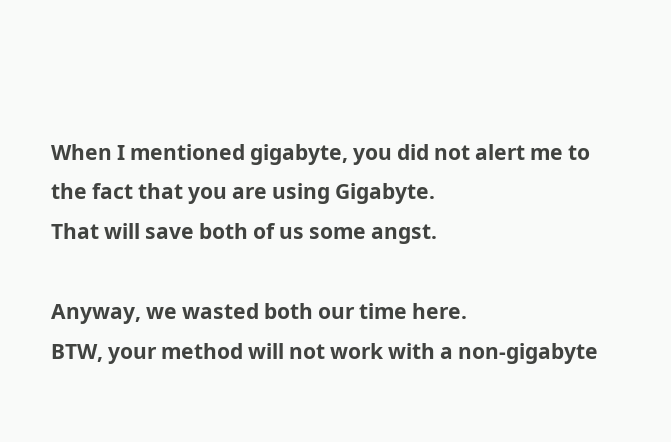When I mentioned gigabyte, you did not alert me to the fact that you are using Gigabyte.
That will save both of us some angst.

Anyway, we wasted both our time here.
BTW, your method will not work with a non-gigabyte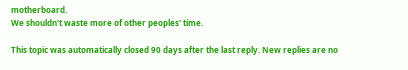motherboard.
We shouldn't waste more of other peoples' time.

This topic was automatically closed 90 days after the last reply. New replies are no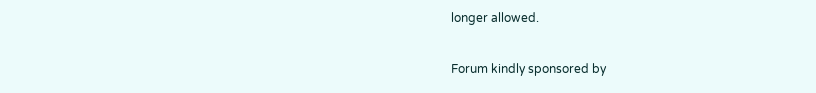longer allowed.

Forum kindly sponsored by